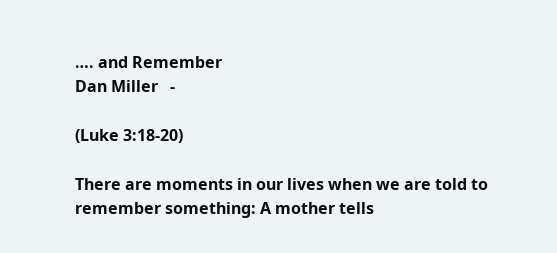…. and Remember
Dan Miller   -

(Luke 3:18-20)

There are moments in our lives when we are told to remember something: A mother tells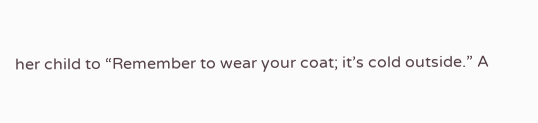her child to “Remember to wear your coat; it’s cold outside.” A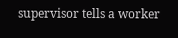supervisor tells a worker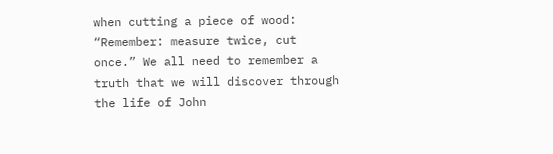when cutting a piece of wood: “Remember: measure twice, cut once.” We all need to remember a truth that we will discover through the life of John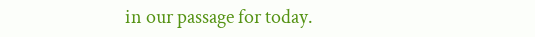in our passage for today.